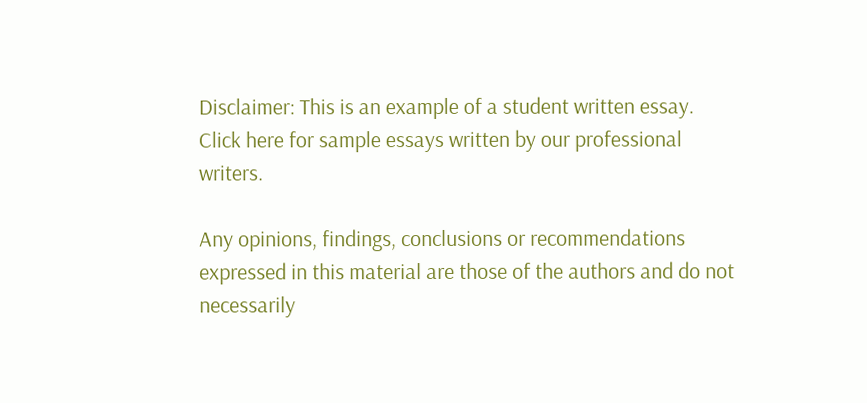Disclaimer: This is an example of a student written essay.
Click here for sample essays written by our professional writers.

Any opinions, findings, conclusions or recommendations expressed in this material are those of the authors and do not necessarily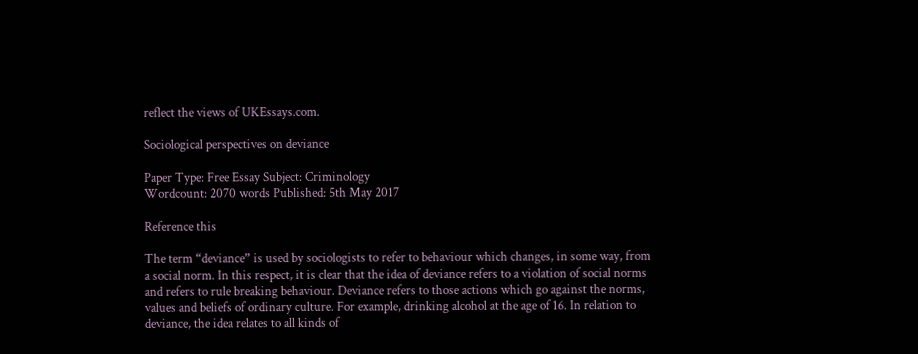reflect the views of UKEssays.com.

Sociological perspectives on deviance

Paper Type: Free Essay Subject: Criminology
Wordcount: 2070 words Published: 5th May 2017

Reference this

The term “deviance” is used by sociologists to refer to behaviour which changes, in some way, from a social norm. In this respect, it is clear that the idea of deviance refers to a violation of social norms and refers to rule breaking behaviour. Deviance refers to those actions which go against the norms, values and beliefs of ordinary culture. For example, drinking alcohol at the age of 16. In relation to deviance, the idea relates to all kinds of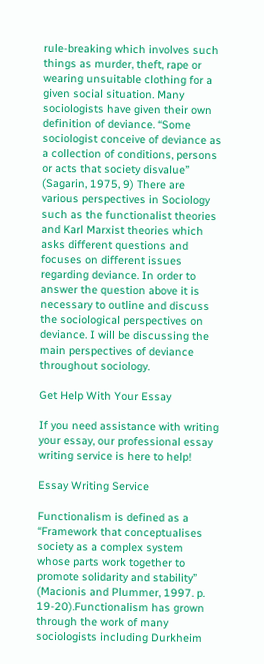rule-breaking which involves such things as murder, theft, rape or wearing unsuitable clothing for a given social situation. Many sociologists have given their own definition of deviance. “Some sociologist conceive of deviance as a collection of conditions, persons or acts that society disvalue” (Sagarin, 1975, 9) There are various perspectives in Sociology such as the functionalist theories and Karl Marxist theories which asks different questions and focuses on different issues regarding deviance. In order to answer the question above it is necessary to outline and discuss the sociological perspectives on deviance. I will be discussing the main perspectives of deviance throughout sociology.

Get Help With Your Essay

If you need assistance with writing your essay, our professional essay writing service is here to help!

Essay Writing Service

Functionalism is defined as a “Framework that conceptualises society as a complex system whose parts work together to promote solidarity and stability” (Macionis and Plummer, 1997. p. 19-20).Functionalism has grown through the work of many sociologists including Durkheim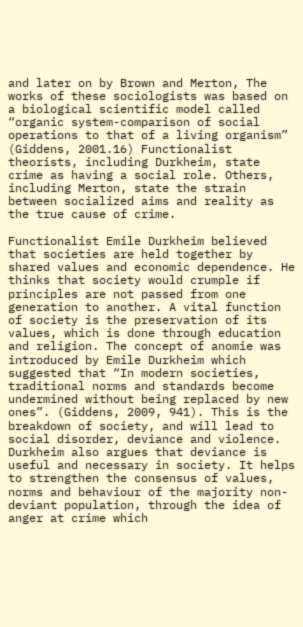and later on by Brown and Merton, The works of these sociologists was based on a biological scientific model called “organic system-comparison of social operations to that of a living organism” (Giddens, 2001.16) Functionalist theorists, including Durkheim, state crime as having a social role. Others, including Merton, state the strain between socialized aims and reality as the true cause of crime.

Functionalist Emile Durkheim believed that societies are held together by shared values and economic dependence. He thinks that society would crumple if principles are not passed from one generation to another. A vital function of society is the preservation of its values, which is done through education and religion. The concept of anomie was introduced by Emile Durkheim which suggested that “In modern societies, traditional norms and standards become undermined without being replaced by new ones”. (Giddens, 2009, 941). This is the breakdown of society, and will lead to social disorder, deviance and violence. Durkheim also argues that deviance is useful and necessary in society. It helps to strengthen the consensus of values, norms and behaviour of the majority non-deviant population, through the idea of anger at crime which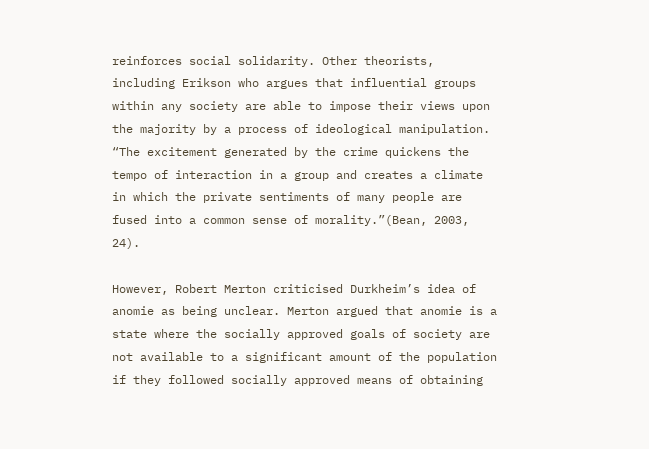reinforces social solidarity. Other theorists, including Erikson who argues that influential groups within any society are able to impose their views upon the majority by a process of ideological manipulation. “The excitement generated by the crime quickens the tempo of interaction in a group and creates a climate in which the private sentiments of many people are fused into a common sense of morality.”(Bean, 2003, 24).

However, Robert Merton criticised Durkheim’s idea of anomie as being unclear. Merton argued that anomie is a state where the socially approved goals of society are not available to a significant amount of the population if they followed socially approved means of obtaining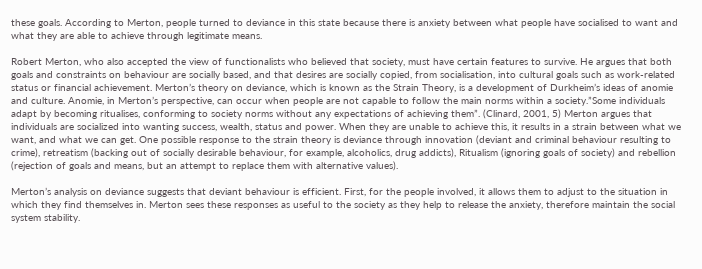these goals. According to Merton, people turned to deviance in this state because there is anxiety between what people have socialised to want and what they are able to achieve through legitimate means.

Robert Merton, who also accepted the view of functionalists who believed that society, must have certain features to survive. He argues that both goals and constraints on behaviour are socially based, and that desires are socially copied, from socialisation, into cultural goals such as work-related status or financial achievement. Merton’s theory on deviance, which is known as the Strain Theory, is a development of Durkheim’s ideas of anomie and culture. Anomie, in Merton’s perspective, can occur when people are not capable to follow the main norms within a society.”Some individuals adapt by becoming ritualises, conforming to society norms without any expectations of achieving them”. (Clinard, 2001, 5) Merton argues that individuals are socialized into wanting success, wealth, status and power. When they are unable to achieve this, it results in a strain between what we want, and what we can get. One possible response to the strain theory is deviance through innovation (deviant and criminal behaviour resulting to crime), retreatism (backing out of socially desirable behaviour, for example, alcoholics, drug addicts), Ritualism (ignoring goals of society) and rebellion (rejection of goals and means, but an attempt to replace them with alternative values).

Merton’s analysis on deviance suggests that deviant behaviour is efficient. First, for the people involved, it allows them to adjust to the situation in which they find themselves in. Merton sees these responses as useful to the society as they help to release the anxiety, therefore maintain the social system stability.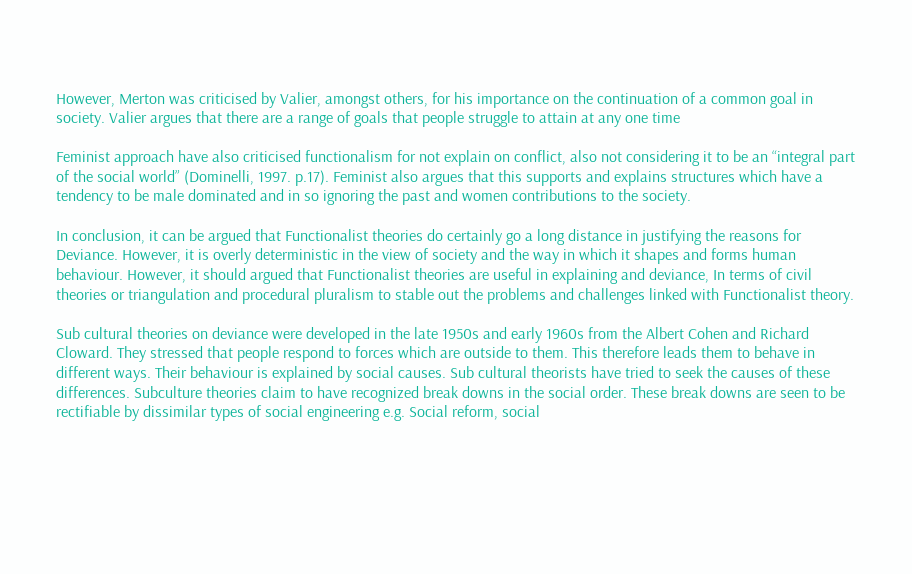However, Merton was criticised by Valier, amongst others, for his importance on the continuation of a common goal in society. Valier argues that there are a range of goals that people struggle to attain at any one time

Feminist approach have also criticised functionalism for not explain on conflict, also not considering it to be an “integral part of the social world” (Dominelli, 1997. p.17). Feminist also argues that this supports and explains structures which have a tendency to be male dominated and in so ignoring the past and women contributions to the society.

In conclusion, it can be argued that Functionalist theories do certainly go a long distance in justifying the reasons for Deviance. However, it is overly deterministic in the view of society and the way in which it shapes and forms human behaviour. However, it should argued that Functionalist theories are useful in explaining and deviance, In terms of civil theories or triangulation and procedural pluralism to stable out the problems and challenges linked with Functionalist theory.

Sub cultural theories on deviance were developed in the late 1950s and early 1960s from the Albert Cohen and Richard Cloward. They stressed that people respond to forces which are outside to them. This therefore leads them to behave in different ways. Their behaviour is explained by social causes. Sub cultural theorists have tried to seek the causes of these differences. Subculture theories claim to have recognized break downs in the social order. These break downs are seen to be rectifiable by dissimilar types of social engineering e.g. Social reform, social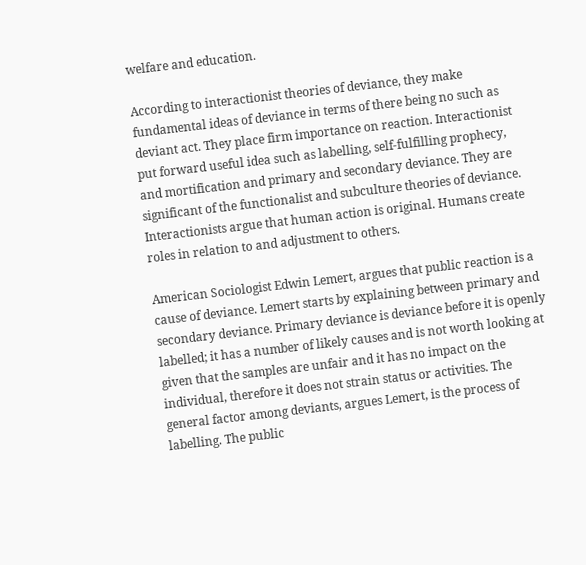welfare and education.

According to interactionist theories of deviance, they make fundamental ideas of deviance in terms of there being no such as deviant act. They place firm importance on reaction. Interactionist put forward useful idea such as labelling, self-fulfilling prophecy, and mortification and primary and secondary deviance. They are significant of the functionalist and subculture theories of deviance. Interactionists argue that human action is original. Humans create roles in relation to and adjustment to others.

American Sociologist Edwin Lemert, argues that public reaction is a cause of deviance. Lemert starts by explaining between primary and secondary deviance. Primary deviance is deviance before it is openly labelled; it has a number of likely causes and is not worth looking at given that the samples are unfair and it has no impact on the individual, therefore it does not strain status or activities. The general factor among deviants, argues Lemert, is the process of labelling. The public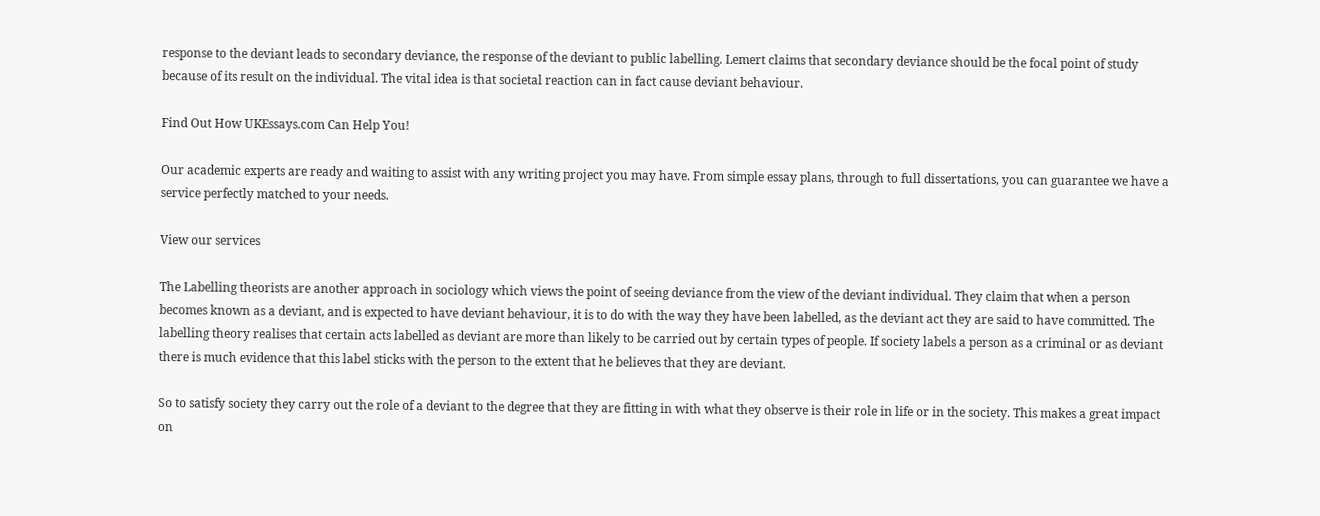response to the deviant leads to secondary deviance, the response of the deviant to public labelling. Lemert claims that secondary deviance should be the focal point of study because of its result on the individual. The vital idea is that societal reaction can in fact cause deviant behaviour.

Find Out How UKEssays.com Can Help You!

Our academic experts are ready and waiting to assist with any writing project you may have. From simple essay plans, through to full dissertations, you can guarantee we have a service perfectly matched to your needs.

View our services

The Labelling theorists are another approach in sociology which views the point of seeing deviance from the view of the deviant individual. They claim that when a person becomes known as a deviant, and is expected to have deviant behaviour, it is to do with the way they have been labelled, as the deviant act they are said to have committed. The labelling theory realises that certain acts labelled as deviant are more than likely to be carried out by certain types of people. If society labels a person as a criminal or as deviant there is much evidence that this label sticks with the person to the extent that he believes that they are deviant.

So to satisfy society they carry out the role of a deviant to the degree that they are fitting in with what they observe is their role in life or in the society. This makes a great impact on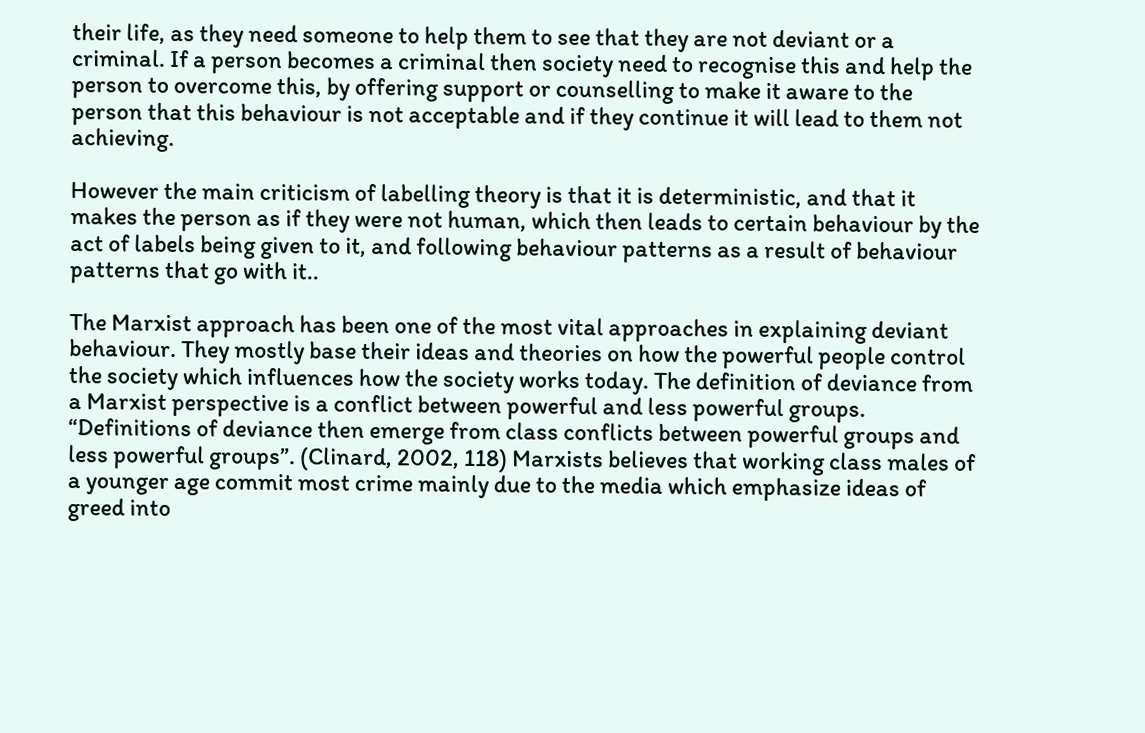their life, as they need someone to help them to see that they are not deviant or a criminal. If a person becomes a criminal then society need to recognise this and help the person to overcome this, by offering support or counselling to make it aware to the person that this behaviour is not acceptable and if they continue it will lead to them not achieving.

However the main criticism of labelling theory is that it is deterministic, and that it makes the person as if they were not human, which then leads to certain behaviour by the act of labels being given to it, and following behaviour patterns as a result of behaviour patterns that go with it..

The Marxist approach has been one of the most vital approaches in explaining deviant behaviour. They mostly base their ideas and theories on how the powerful people control the society which influences how the society works today. The definition of deviance from a Marxist perspective is a conflict between powerful and less powerful groups. “Definitions of deviance then emerge from class conflicts between powerful groups and less powerful groups”. (Clinard, 2002, 118) Marxists believes that working class males of a younger age commit most crime mainly due to the media which emphasize ideas of greed into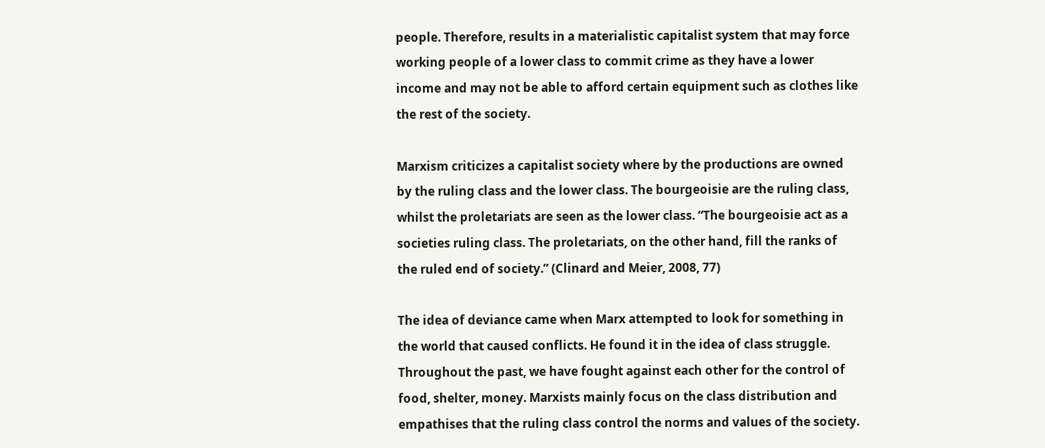people. Therefore, results in a materialistic capitalist system that may force working people of a lower class to commit crime as they have a lower income and may not be able to afford certain equipment such as clothes like the rest of the society.

Marxism criticizes a capitalist society where by the productions are owned by the ruling class and the lower class. The bourgeoisie are the ruling class, whilst the proletariats are seen as the lower class. “The bourgeoisie act as a societies ruling class. The proletariats, on the other hand, fill the ranks of the ruled end of society.” (Clinard and Meier, 2008, 77)

The idea of deviance came when Marx attempted to look for something in the world that caused conflicts. He found it in the idea of class struggle. Throughout the past, we have fought against each other for the control of food, shelter, money. Marxists mainly focus on the class distribution and empathises that the ruling class control the norms and values of the society.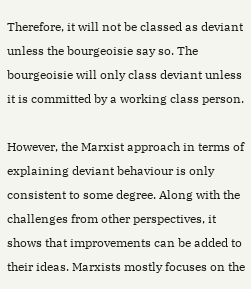Therefore, it will not be classed as deviant unless the bourgeoisie say so. The bourgeoisie will only class deviant unless it is committed by a working class person.

However, the Marxist approach in terms of explaining deviant behaviour is only consistent to some degree. Along with the challenges from other perspectives, it shows that improvements can be added to their ideas. Marxists mostly focuses on the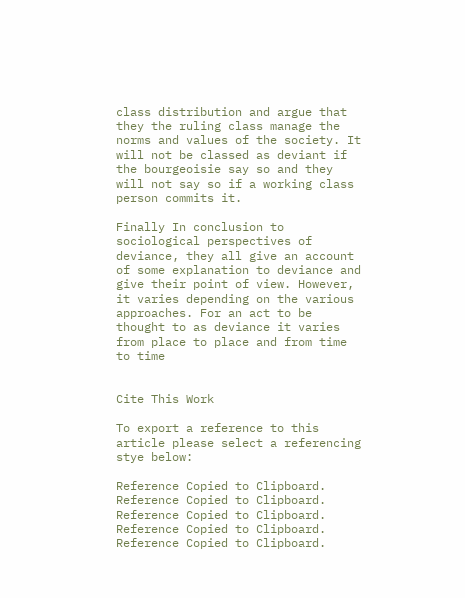class distribution and argue that they the ruling class manage the norms and values of the society. It will not be classed as deviant if the bourgeoisie say so and they will not say so if a working class person commits it.

Finally In conclusion to sociological perspectives of deviance, they all give an account of some explanation to deviance and give their point of view. However, it varies depending on the various approaches. For an act to be thought to as deviance it varies from place to place and from time to time


Cite This Work

To export a reference to this article please select a referencing stye below:

Reference Copied to Clipboard.
Reference Copied to Clipboard.
Reference Copied to Clipboard.
Reference Copied to Clipboard.
Reference Copied to Clipboard.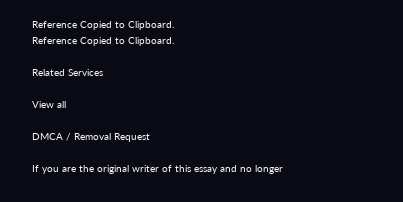Reference Copied to Clipboard.
Reference Copied to Clipboard.

Related Services

View all

DMCA / Removal Request

If you are the original writer of this essay and no longer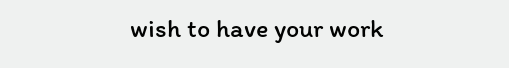wish to have your work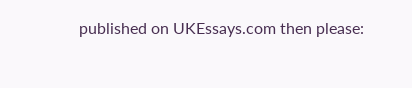published on UKEssays.com then please: